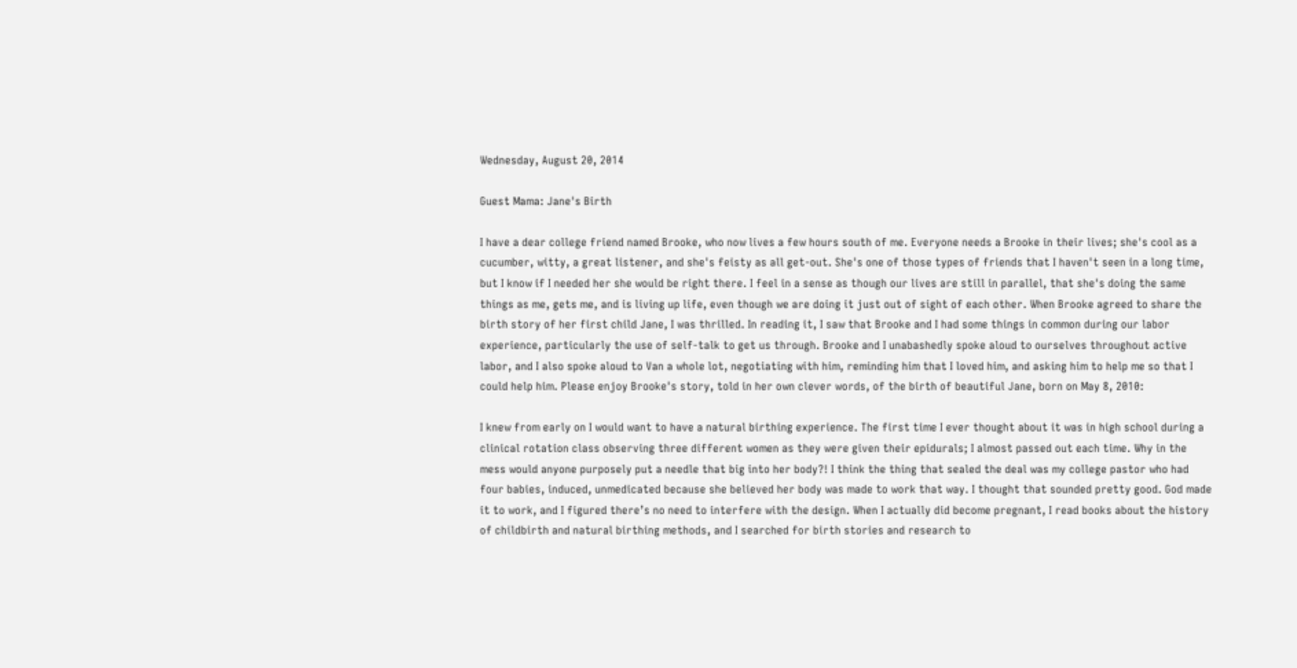Wednesday, August 20, 2014

Guest Mama: Jane's Birth

I have a dear college friend named Brooke, who now lives a few hours south of me. Everyone needs a Brooke in their lives; she's cool as a cucumber, witty, a great listener, and she's feisty as all get-out. She's one of those types of friends that I haven't seen in a long time, but I know if I needed her she would be right there. I feel in a sense as though our lives are still in parallel, that she's doing the same things as me, gets me, and is living up life, even though we are doing it just out of sight of each other. When Brooke agreed to share the birth story of her first child Jane, I was thrilled. In reading it, I saw that Brooke and I had some things in common during our labor experience, particularly the use of self-talk to get us through. Brooke and I unabashedly spoke aloud to ourselves throughout active labor, and I also spoke aloud to Van a whole lot, negotiating with him, reminding him that I loved him, and asking him to help me so that I could help him. Please enjoy Brooke's story, told in her own clever words, of the birth of beautiful Jane, born on May 8, 2010:

I knew from early on I would want to have a natural birthing experience. The first time I ever thought about it was in high school during a clinical rotation class observing three different women as they were given their epidurals; I almost passed out each time. Why in the mess would anyone purposely put a needle that big into her body?! I think the thing that sealed the deal was my college pastor who had four babies, induced, unmedicated because she believed her body was made to work that way. I thought that sounded pretty good. God made it to work, and I figured there’s no need to interfere with the design. When I actually did become pregnant, I read books about the history of childbirth and natural birthing methods, and I searched for birth stories and research to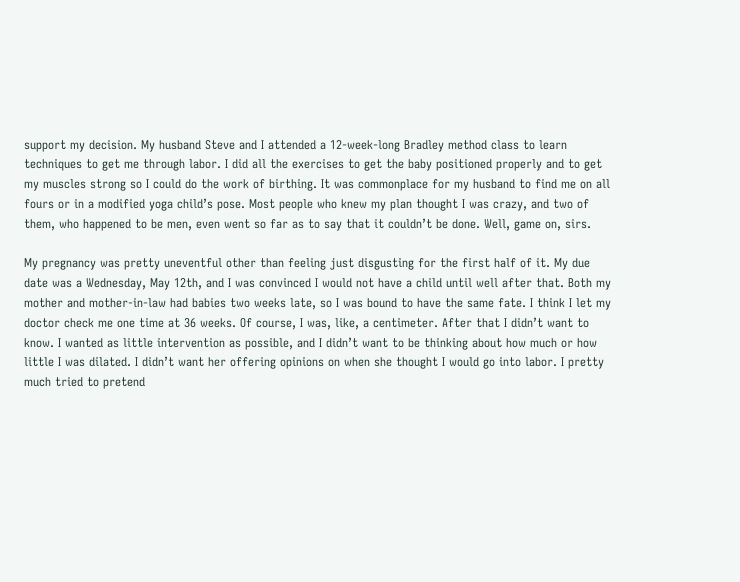support my decision. My husband Steve and I attended a 12-week-long Bradley method class to learn techniques to get me through labor. I did all the exercises to get the baby positioned properly and to get my muscles strong so I could do the work of birthing. It was commonplace for my husband to find me on all fours or in a modified yoga child’s pose. Most people who knew my plan thought I was crazy, and two of them, who happened to be men, even went so far as to say that it couldn’t be done. Well, game on, sirs.

My pregnancy was pretty uneventful other than feeling just disgusting for the first half of it. My due
date was a Wednesday, May 12th, and I was convinced I would not have a child until well after that. Both my mother and mother-in-law had babies two weeks late, so I was bound to have the same fate. I think I let my doctor check me one time at 36 weeks. Of course, I was, like, a centimeter. After that I didn’t want to know. I wanted as little intervention as possible, and I didn’t want to be thinking about how much or how little I was dilated. I didn’t want her offering opinions on when she thought I would go into labor. I pretty much tried to pretend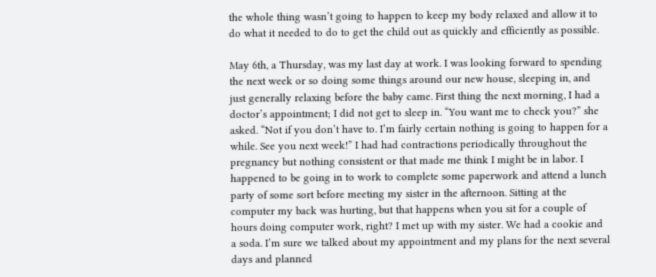the whole thing wasn’t going to happen to keep my body relaxed and allow it to do what it needed to do to get the child out as quickly and efficiently as possible.

May 6th, a Thursday, was my last day at work. I was looking forward to spending the next week or so doing some things around our new house, sleeping in, and just generally relaxing before the baby came. First thing the next morning, I had a doctor’s appointment; I did not get to sleep in. “You want me to check you?” she asked. “Not if you don’t have to. I’m fairly certain nothing is going to happen for a while. See you next week!” I had had contractions periodically throughout the pregnancy but nothing consistent or that made me think I might be in labor. I happened to be going in to work to complete some paperwork and attend a lunch party of some sort before meeting my sister in the afternoon. Sitting at the computer my back was hurting, but that happens when you sit for a couple of hours doing computer work, right? I met up with my sister. We had a cookie and a soda. I’m sure we talked about my appointment and my plans for the next several days and planned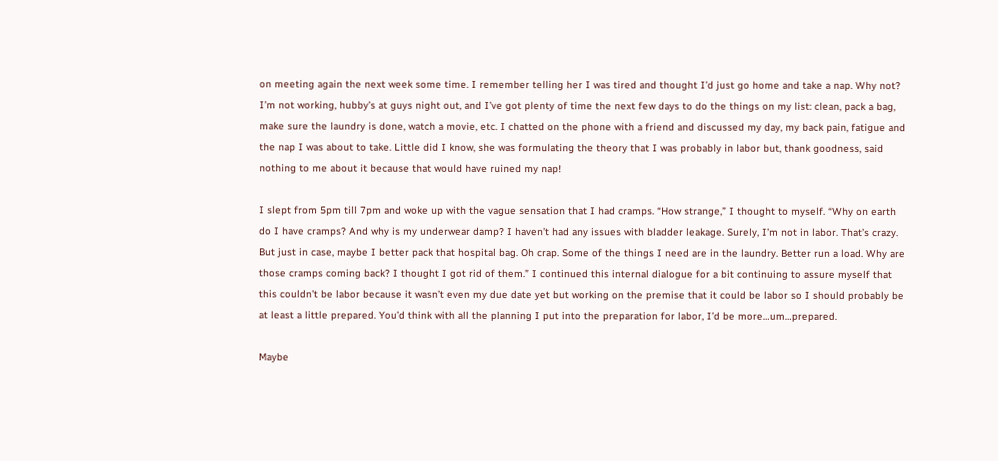on meeting again the next week some time. I remember telling her I was tired and thought I’d just go home and take a nap. Why not? I’m not working, hubby’s at guys night out, and I’ve got plenty of time the next few days to do the things on my list: clean, pack a bag, make sure the laundry is done, watch a movie, etc. I chatted on the phone with a friend and discussed my day, my back pain, fatigue and the nap I was about to take. Little did I know, she was formulating the theory that I was probably in labor but, thank goodness, said nothing to me about it because that would have ruined my nap!

I slept from 5pm till 7pm and woke up with the vague sensation that I had cramps. “How strange,” I thought to myself. “Why on earth do I have cramps? And why is my underwear damp? I haven’t had any issues with bladder leakage. Surely, I’m not in labor. That’s crazy. But just in case, maybe I better pack that hospital bag. Oh crap. Some of the things I need are in the laundry. Better run a load. Why are those cramps coming back? I thought I got rid of them.” I continued this internal dialogue for a bit continuing to assure myself that this couldn’t be labor because it wasn’t even my due date yet but working on the premise that it could be labor so I should probably be at least a little prepared. You’d think with all the planning I put into the preparation for labor, I’d be more…um…prepared.

Maybe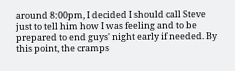around 8:00pm, I decided I should call Steve just to tell him how I was feeling and to be prepared to end guys' night early if needed. By this point, the cramps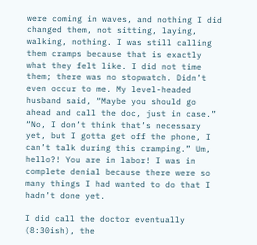were coming in waves, and nothing I did changed them, not sitting, laying, walking, nothing. I was still calling them cramps because that is exactly what they felt like. I did not time them; there was no stopwatch. Didn’t even occur to me. My level-headed husband said, “Maybe you should go ahead and call the doc, just in case.” “No, I don’t think that’s necessary yet, but I gotta get off the phone, I can’t talk during this cramping.” Um, hello?! You are in labor! I was in complete denial because there were so many things I had wanted to do that I hadn’t done yet.

I did call the doctor eventually (8:30ish), the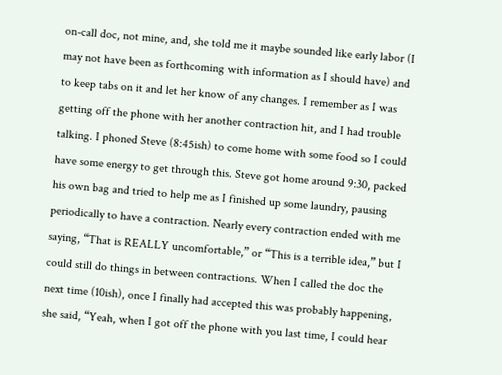on-call doc, not mine, and, she told me it maybe sounded like early labor (I may not have been as forthcoming with information as I should have) and to keep tabs on it and let her know of any changes. I remember as I was getting off the phone with her another contraction hit, and I had trouble talking. I phoned Steve (8:45ish) to come home with some food so I could have some energy to get through this. Steve got home around 9:30, packed his own bag and tried to help me as I finished up some laundry, pausing periodically to have a contraction. Nearly every contraction ended with me saying, “That is REALLY uncomfortable,” or “This is a terrible idea,” but I could still do things in between contractions. When I called the doc the next time (10ish), once I finally had accepted this was probably happening, she said, “Yeah, when I got off the phone with you last time, I could hear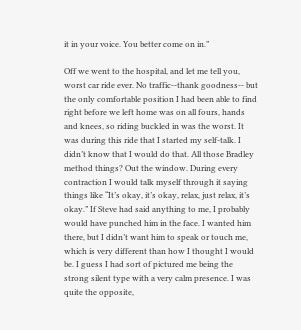it in your voice. You better come on in.”

Off we went to the hospital, and let me tell you, worst car ride ever. No traffic--thank goodness-- but the only comfortable position I had been able to find right before we left home was on all fours, hands and knees, so riding buckled in was the worst. It was during this ride that I started my self-talk. I didn’t know that I would do that. All those Bradley method things? Out the window. During every contraction I would talk myself through it saying things like “It’s okay, it’s okay, relax, just relax, it’s okay.” If Steve had said anything to me, I probably would have punched him in the face. I wanted him there, but I didn’t want him to speak or touch me, which is very different than how I thought I would be. I guess I had sort of pictured me being the strong silent type with a very calm presence. I was quite the opposite,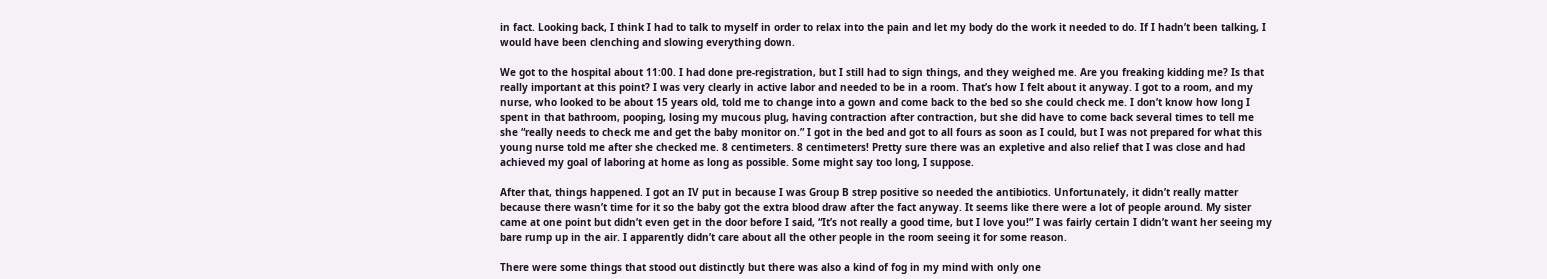in fact. Looking back, I think I had to talk to myself in order to relax into the pain and let my body do the work it needed to do. If I hadn’t been talking, I would have been clenching and slowing everything down.

We got to the hospital about 11:00. I had done pre-registration, but I still had to sign things, and they weighed me. Are you freaking kidding me? Is that really important at this point? I was very clearly in active labor and needed to be in a room. That’s how I felt about it anyway. I got to a room, and my nurse, who looked to be about 15 years old, told me to change into a gown and come back to the bed so she could check me. I don’t know how long I spent in that bathroom, pooping, losing my mucous plug, having contraction after contraction, but she did have to come back several times to tell me she “really needs to check me and get the baby monitor on.” I got in the bed and got to all fours as soon as I could, but I was not prepared for what this young nurse told me after she checked me. 8 centimeters. 8 centimeters! Pretty sure there was an expletive and also relief that I was close and had achieved my goal of laboring at home as long as possible. Some might say too long, I suppose.

After that, things happened. I got an IV put in because I was Group B strep positive so needed the antibiotics. Unfortunately, it didn’t really matter because there wasn’t time for it so the baby got the extra blood draw after the fact anyway. It seems like there were a lot of people around. My sister came at one point but didn’t even get in the door before I said, “It’s not really a good time, but I love you!” I was fairly certain I didn’t want her seeing my bare rump up in the air. I apparently didn’t care about all the other people in the room seeing it for some reason.

There were some things that stood out distinctly but there was also a kind of fog in my mind with only one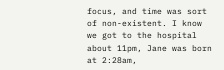focus, and time was sort of non-existent. I know we got to the hospital about 11pm, Jane was born at 2:28am,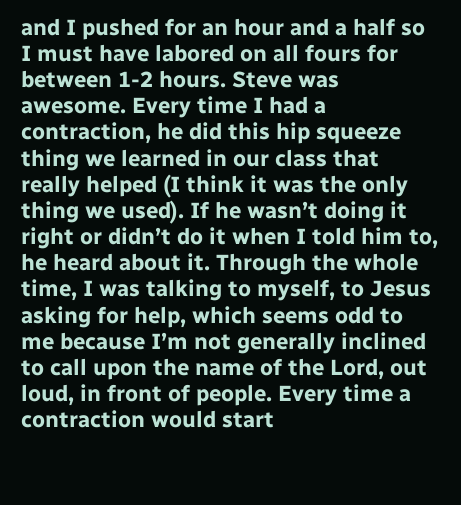and I pushed for an hour and a half so I must have labored on all fours for between 1-2 hours. Steve was awesome. Every time I had a contraction, he did this hip squeeze thing we learned in our class that really helped (I think it was the only thing we used). If he wasn’t doing it right or didn’t do it when I told him to, he heard about it. Through the whole time, I was talking to myself, to Jesus asking for help, which seems odd to me because I’m not generally inclined to call upon the name of the Lord, out loud, in front of people. Every time a contraction would start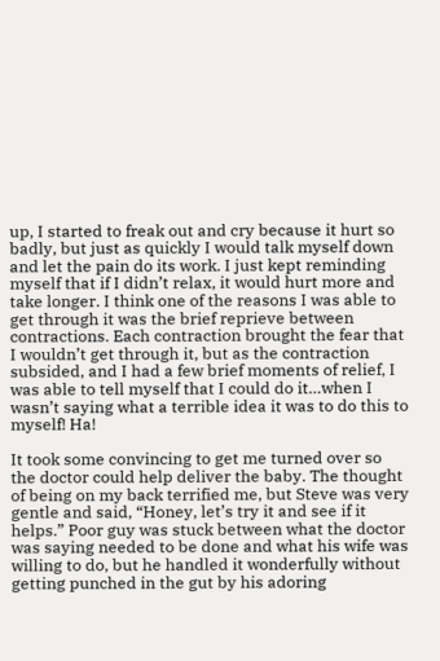up, I started to freak out and cry because it hurt so badly, but just as quickly I would talk myself down and let the pain do its work. I just kept reminding myself that if I didn’t relax, it would hurt more and take longer. I think one of the reasons I was able to get through it was the brief reprieve between contractions. Each contraction brought the fear that I wouldn’t get through it, but as the contraction subsided, and I had a few brief moments of relief, I was able to tell myself that I could do it…when I wasn’t saying what a terrible idea it was to do this to myself! Ha!

It took some convincing to get me turned over so the doctor could help deliver the baby. The thought of being on my back terrified me, but Steve was very gentle and said, “Honey, let’s try it and see if it helps.” Poor guy was stuck between what the doctor was saying needed to be done and what his wife was willing to do, but he handled it wonderfully without getting punched in the gut by his adoring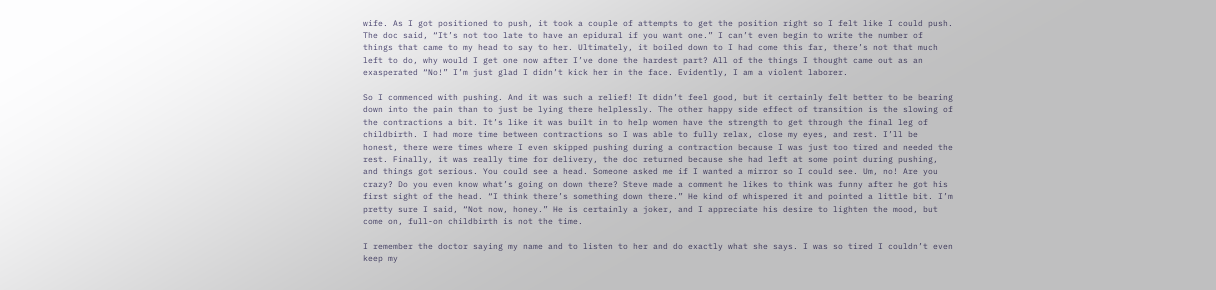wife. As I got positioned to push, it took a couple of attempts to get the position right so I felt like I could push. The doc said, “It’s not too late to have an epidural if you want one.” I can’t even begin to write the number of things that came to my head to say to her. Ultimately, it boiled down to I had come this far, there’s not that much left to do, why would I get one now after I’ve done the hardest part? All of the things I thought came out as an exasperated “No!” I’m just glad I didn’t kick her in the face. Evidently, I am a violent laborer.

So I commenced with pushing. And it was such a relief! It didn’t feel good, but it certainly felt better to be bearing down into the pain than to just be lying there helplessly. The other happy side effect of transition is the slowing of the contractions a bit. It’s like it was built in to help women have the strength to get through the final leg of childbirth. I had more time between contractions so I was able to fully relax, close my eyes, and rest. I’ll be honest, there were times where I even skipped pushing during a contraction because I was just too tired and needed the rest. Finally, it was really time for delivery, the doc returned because she had left at some point during pushing, and things got serious. You could see a head. Someone asked me if I wanted a mirror so I could see. Um, no! Are you crazy? Do you even know what’s going on down there? Steve made a comment he likes to think was funny after he got his first sight of the head. “I think there’s something down there.” He kind of whispered it and pointed a little bit. I’m pretty sure I said, “Not now, honey.” He is certainly a joker, and I appreciate his desire to lighten the mood, but come on, full-on childbirth is not the time.

I remember the doctor saying my name and to listen to her and do exactly what she says. I was so tired I couldn’t even keep my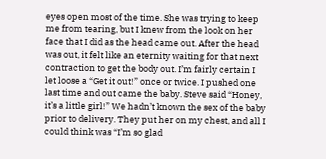eyes open most of the time. She was trying to keep me from tearing, but I knew from the look on her face that I did as the head came out. After the head was out, it felt like an eternity waiting for that next contraction to get the body out. I’m fairly certain I let loose a “Get it out!” once or twice. I pushed one last time and out came the baby. Steve said “Honey, it’s a little girl!” We hadn’t known the sex of the baby prior to delivery. They put her on my chest, and all I could think was “I’m so glad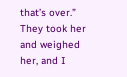that’s over.” They took her and weighed her, and I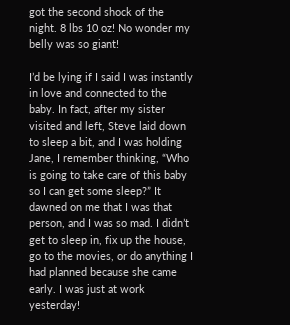got the second shock of the night. 8 lbs 10 oz! No wonder my belly was so giant!

I’d be lying if I said I was instantly in love and connected to the baby. In fact, after my sister visited and left, Steve laid down to sleep a bit, and I was holding Jane, I remember thinking, “Who is going to take care of this baby so I can get some sleep?” It dawned on me that I was that person, and I was so mad. I didn’t get to sleep in, fix up the house, go to the movies, or do anything I had planned because she came early. I was just at work yesterday!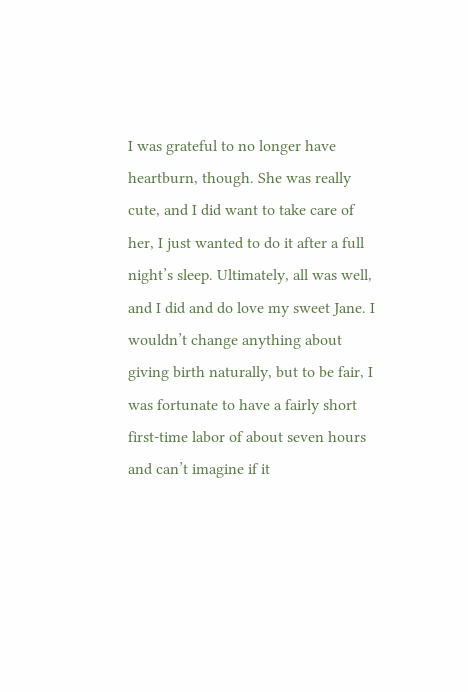I was grateful to no longer have heartburn, though. She was really cute, and I did want to take care of her, I just wanted to do it after a full night’s sleep. Ultimately, all was well, and I did and do love my sweet Jane. I wouldn’t change anything about giving birth naturally, but to be fair, I was fortunate to have a fairly short first-time labor of about seven hours and can’t imagine if it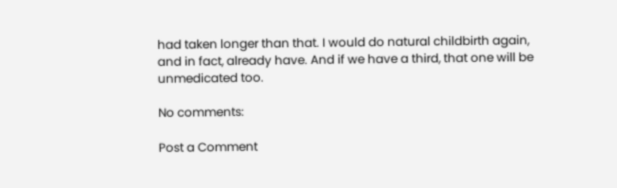had taken longer than that. I would do natural childbirth again, and in fact, already have. And if we have a third, that one will be unmedicated too.

No comments:

Post a Comment